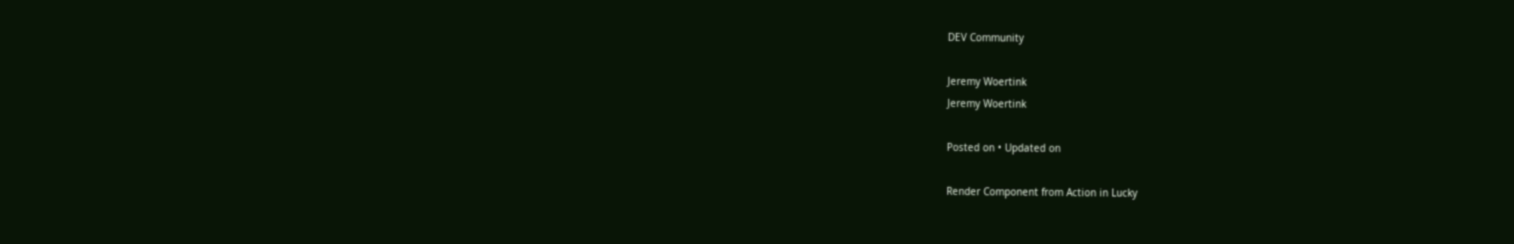DEV Community

Jeremy Woertink
Jeremy Woertink

Posted on • Updated on

Render Component from Action in Lucky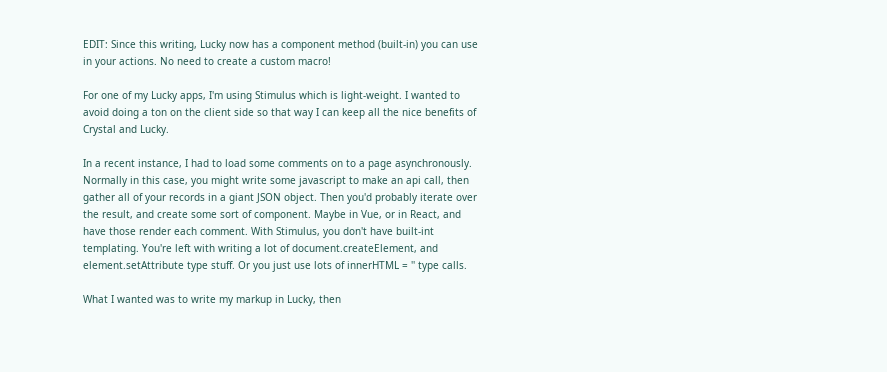EDIT: Since this writing, Lucky now has a component method (built-in) you can use in your actions. No need to create a custom macro!

For one of my Lucky apps, I'm using Stimulus which is light-weight. I wanted to avoid doing a ton on the client side so that way I can keep all the nice benefits of Crystal and Lucky.

In a recent instance, I had to load some comments on to a page asynchronously. Normally in this case, you might write some javascript to make an api call, then gather all of your records in a giant JSON object. Then you'd probably iterate over the result, and create some sort of component. Maybe in Vue, or in React, and have those render each comment. With Stimulus, you don't have built-int templating. You're left with writing a lot of document.createElement, and element.setAttribute type stuff. Or you just use lots of innerHTML = '' type calls.

What I wanted was to write my markup in Lucky, then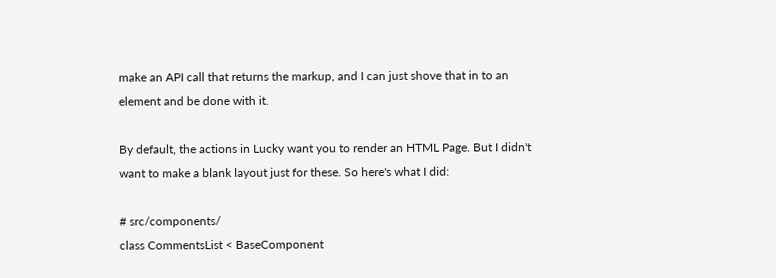make an API call that returns the markup, and I can just shove that in to an element and be done with it.

By default, the actions in Lucky want you to render an HTML Page. But I didn't want to make a blank layout just for these. So here's what I did:

# src/components/
class CommentsList < BaseComponent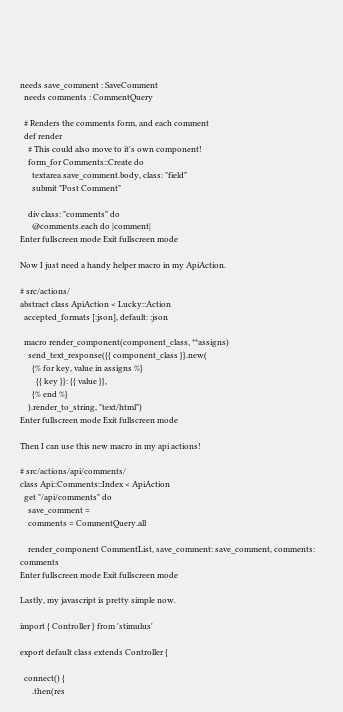needs save_comment : SaveComment
  needs comments : CommentQuery

  # Renders the comments form, and each comment
  def render
    # This could also move to it's own component!
    form_for Comments::Create do
      textarea save_comment.body, class: "field"
      submit "Post Comment"

    div class: "comments" do
      @comments.each do |comment|
Enter fullscreen mode Exit fullscreen mode

Now I just need a handy helper macro in my ApiAction.

# src/actions/
abstract class ApiAction < Lucky::Action
  accepted_formats [:json], default: :json

  macro render_component(component_class, **assigns)
    send_text_response({{ component_class }}.new(
      {% for key, value in assigns %}
        {{ key }}: {{ value }},
      {% end %}
    ).render_to_string, "text/html")
Enter fullscreen mode Exit fullscreen mode

Then I can use this new macro in my api actions!

# src/actions/api/comments/
class Api::Comments::Index < ApiAction
  get "/api/comments" do
    save_comment =
    comments = CommentQuery.all

    render_component CommentList, save_comment: save_comment, comments: comments
Enter fullscreen mode Exit fullscreen mode

Lastly, my javascript is pretty simple now.

import { Controller } from 'stimulus'

export default class extends Controller {

  connect() {
      .then(res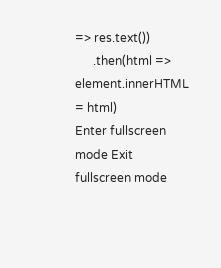=> res.text())
      .then(html => element.innerHTML = html)
Enter fullscreen mode Exit fullscreen mode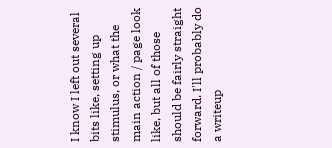I know I left out several bits like, setting up stimulus, or what the main action / page look like, but all of those should be fairly straight forward. I'll probably do a writeup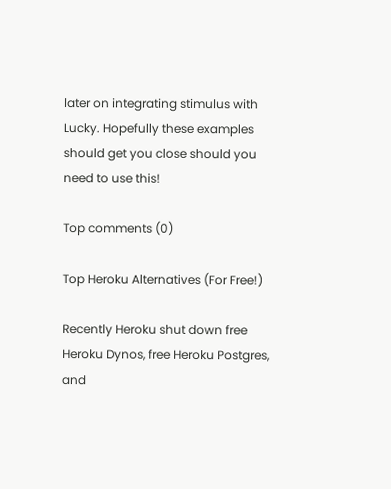later on integrating stimulus with Lucky. Hopefully these examples should get you close should you need to use this!

Top comments (0)

Top Heroku Alternatives (For Free!)

Recently Heroku shut down free Heroku Dynos, free Heroku Postgres, and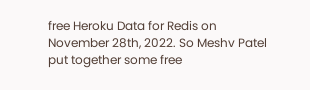free Heroku Data for Redis on November 28th, 2022. So Meshv Patel put together some free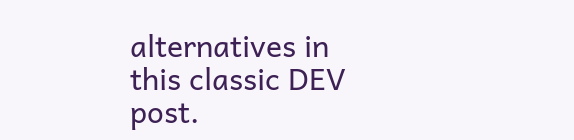alternatives in this classic DEV post.